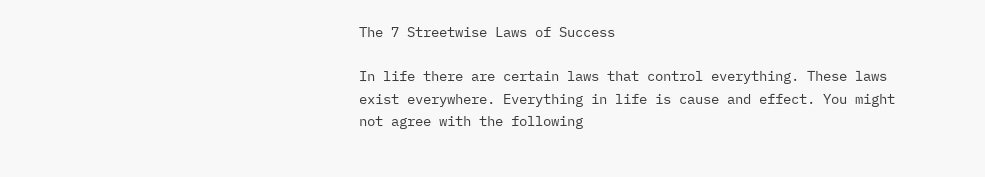The 7 Streetwise Laws of Success

In life there are certain laws that control everything. These laws exist everywhere. Everything in life is cause and effect. You might not agree with the following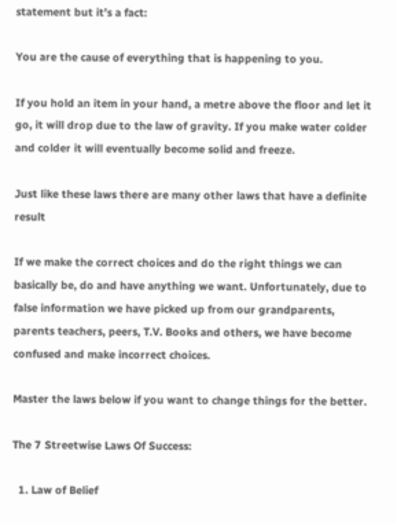statement but it’s a fact:

You are the cause of everything that is happening to you.

If you hold an item in your hand, a metre above the floor and let it go, it will drop due to the law of gravity. If you make water colder and colder it will eventually become solid and freeze.

Just like these laws there are many other laws that have a definite result

If we make the correct choices and do the right things we can basically be, do and have anything we want. Unfortunately, due to false information we have picked up from our grandparents, parents teachers, peers, T.V. Books and others, we have become confused and make incorrect choices.

Master the laws below if you want to change things for the better.

The 7 Streetwise Laws Of Success:

  1. Law of Belief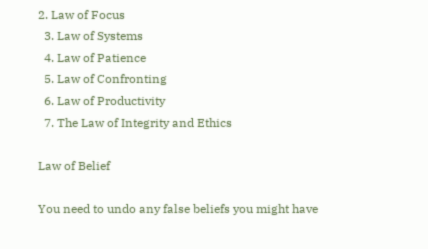2. Law of Focus
  3. Law of Systems
  4. Law of Patience
  5. Law of Confronting
  6. Law of Productivity
  7. The Law of Integrity and Ethics

Law of Belief

You need to undo any false beliefs you might have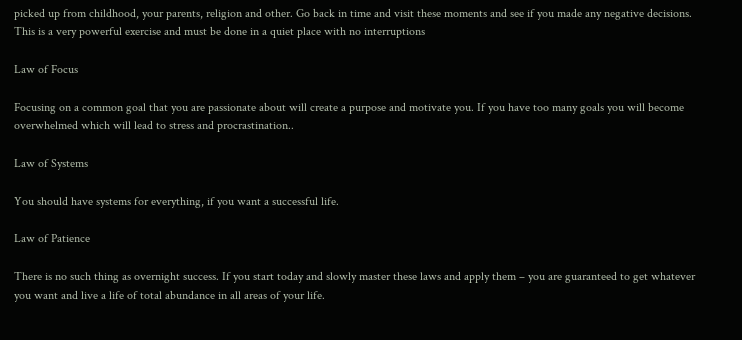picked up from childhood, your parents, religion and other. Go back in time and visit these moments and see if you made any negative decisions. This is a very powerful exercise and must be done in a quiet place with no interruptions

Law of Focus

Focusing on a common goal that you are passionate about will create a purpose and motivate you. If you have too many goals you will become overwhelmed which will lead to stress and procrastination..

Law of Systems

You should have systems for everything, if you want a successful life.

Law of Patience

There is no such thing as overnight success. If you start today and slowly master these laws and apply them – you are guaranteed to get whatever you want and live a life of total abundance in all areas of your life.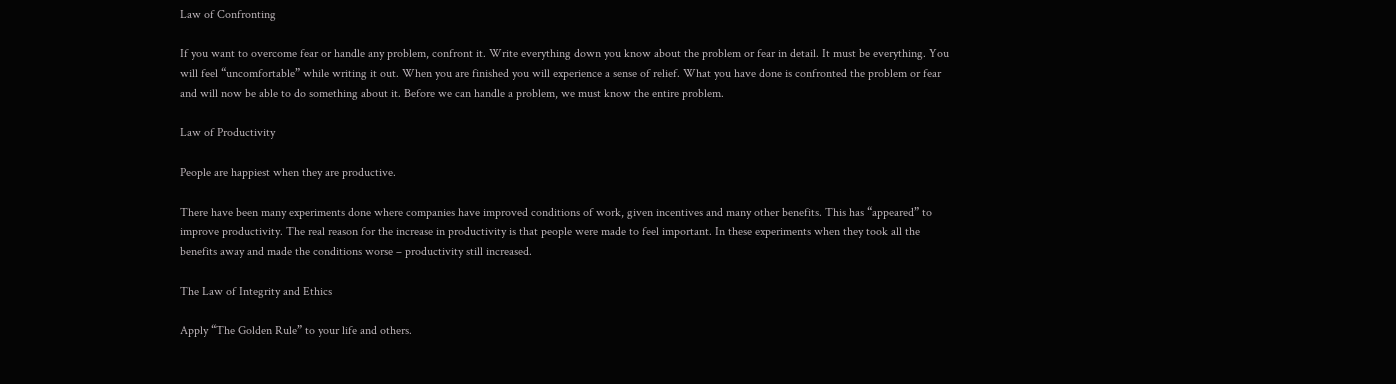Law of Confronting

If you want to overcome fear or handle any problem, confront it. Write everything down you know about the problem or fear in detail. It must be everything. You will feel “uncomfortable” while writing it out. When you are finished you will experience a sense of relief. What you have done is confronted the problem or fear and will now be able to do something about it. Before we can handle a problem, we must know the entire problem.

Law of Productivity

People are happiest when they are productive.

There have been many experiments done where companies have improved conditions of work, given incentives and many other benefits. This has “appeared” to improve productivity. The real reason for the increase in productivity is that people were made to feel important. In these experiments when they took all the benefits away and made the conditions worse – productivity still increased.

The Law of Integrity and Ethics

Apply “The Golden Rule” to your life and others.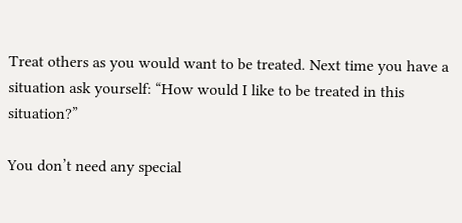Treat others as you would want to be treated. Next time you have a situation ask yourself: “How would I like to be treated in this situation?”

You don’t need any special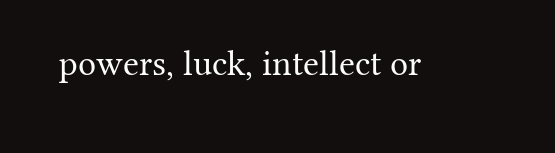powers, luck, intellect or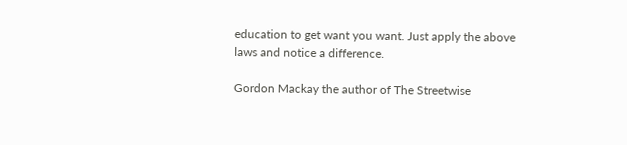education to get want you want. Just apply the above laws and notice a difference.

Gordon Mackay the author of The Streetwise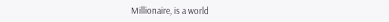Millionaire, is a world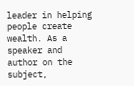leader in helping people create wealth. As a speaker and author on the subject,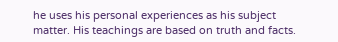he uses his personal experiences as his subject matter. His teachings are based on truth and facts.